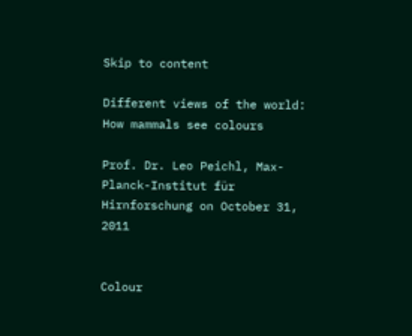Skip to content

Different views of the world: How mammals see colours

Prof. Dr. Leo Peichl, Max-Planck-Institut für Hirnforschung on October 31, 2011


Colour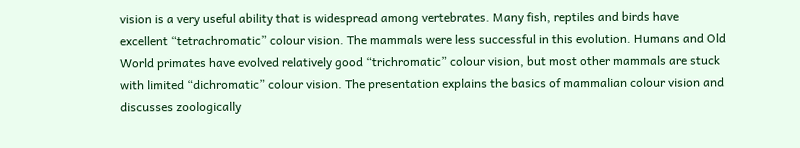vision is a very useful ability that is widespread among vertebrates. Many fish, reptiles and birds have excellent “tetrachromatic” colour vision. The mammals were less successful in this evolution. Humans and Old World primates have evolved relatively good “trichromatic” colour vision, but most other mammals are stuck with limited “dichromatic” colour vision. The presentation explains the basics of mammalian colour vision and discusses zoologically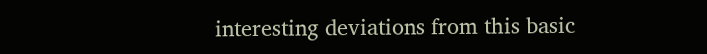interesting deviations from this basic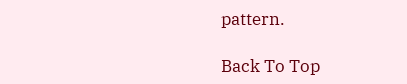pattern.

Back To Top